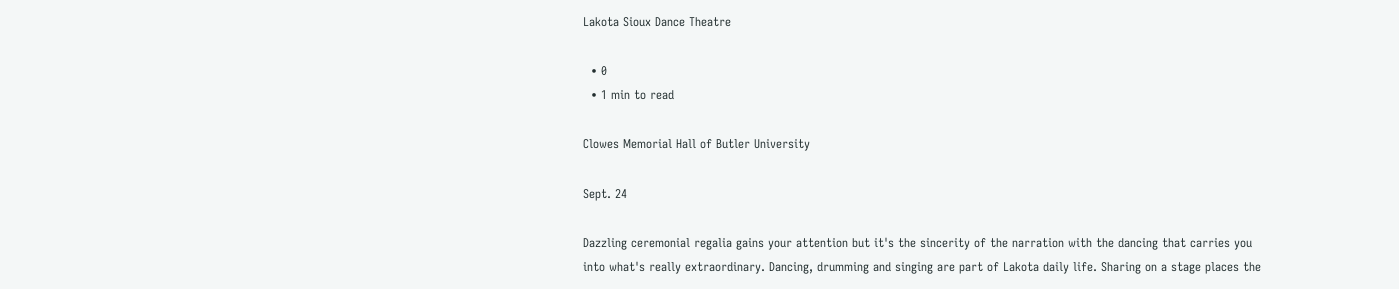Lakota Sioux Dance Theatre

  • 0
  • 1 min to read

Clowes Memorial Hall of Butler University

Sept. 24

Dazzling ceremonial regalia gains your attention but it's the sincerity of the narration with the dancing that carries you into what's really extraordinary. Dancing, drumming and singing are part of Lakota daily life. Sharing on a stage places the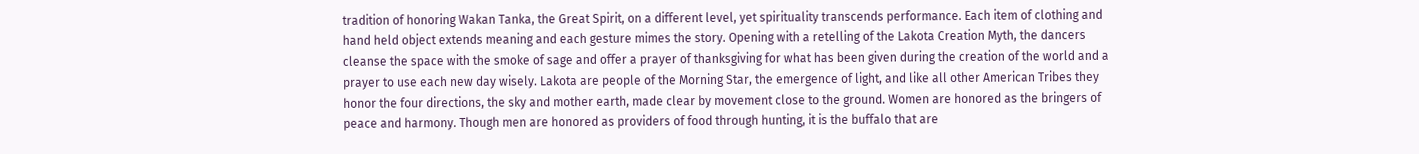tradition of honoring Wakan Tanka, the Great Spirit, on a different level, yet spirituality transcends performance. Each item of clothing and hand held object extends meaning and each gesture mimes the story. Opening with a retelling of the Lakota Creation Myth, the dancers cleanse the space with the smoke of sage and offer a prayer of thanksgiving for what has been given during the creation of the world and a prayer to use each new day wisely. Lakota are people of the Morning Star, the emergence of light, and like all other American Tribes they honor the four directions, the sky and mother earth, made clear by movement close to the ground. Women are honored as the bringers of peace and harmony. Though men are honored as providers of food through hunting, it is the buffalo that are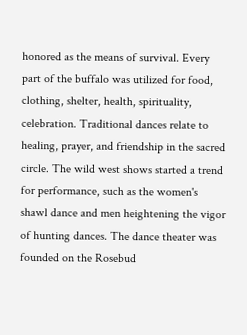honored as the means of survival. Every part of the buffalo was utilized for food, clothing, shelter, health, spirituality, celebration. Traditional dances relate to healing, prayer, and friendship in the sacred circle. The wild west shows started a trend for performance, such as the women's shawl dance and men heightening the vigor of hunting dances. The dance theater was founded on the Rosebud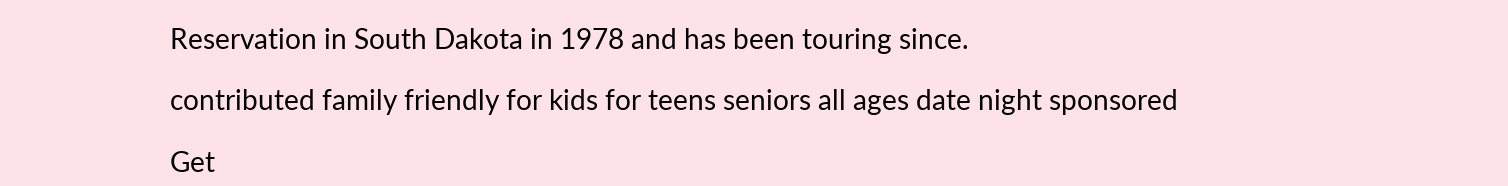Reservation in South Dakota in 1978 and has been touring since.

contributed family friendly for kids for teens seniors all ages date night sponsored

Get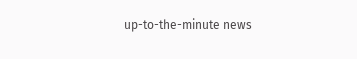up-to-the-minute news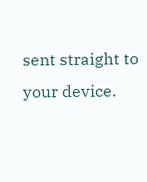sent straight to your device.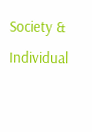Society & Individual